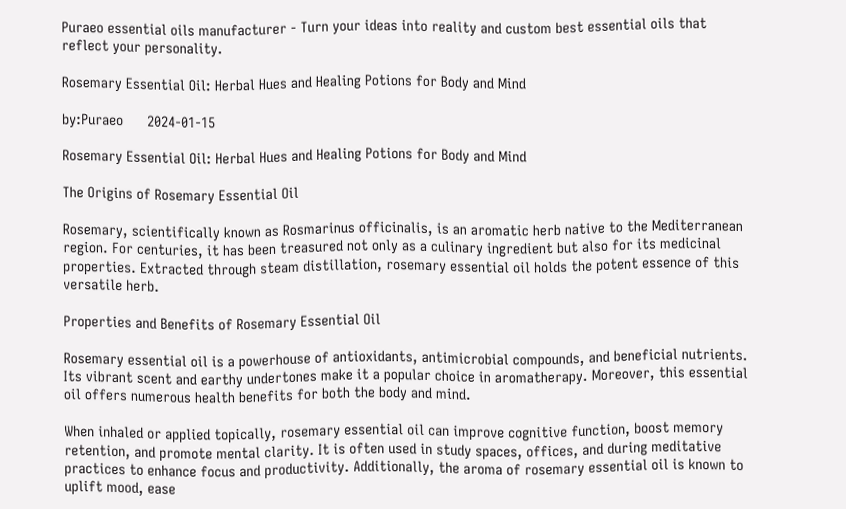Puraeo essential oils manufacturer - Turn your ideas into reality and custom best essential oils that reflect your personality.

Rosemary Essential Oil: Herbal Hues and Healing Potions for Body and Mind

by:Puraeo      2024-01-15

Rosemary Essential Oil: Herbal Hues and Healing Potions for Body and Mind

The Origins of Rosemary Essential Oil

Rosemary, scientifically known as Rosmarinus officinalis, is an aromatic herb native to the Mediterranean region. For centuries, it has been treasured not only as a culinary ingredient but also for its medicinal properties. Extracted through steam distillation, rosemary essential oil holds the potent essence of this versatile herb.

Properties and Benefits of Rosemary Essential Oil

Rosemary essential oil is a powerhouse of antioxidants, antimicrobial compounds, and beneficial nutrients. Its vibrant scent and earthy undertones make it a popular choice in aromatherapy. Moreover, this essential oil offers numerous health benefits for both the body and mind.

When inhaled or applied topically, rosemary essential oil can improve cognitive function, boost memory retention, and promote mental clarity. It is often used in study spaces, offices, and during meditative practices to enhance focus and productivity. Additionally, the aroma of rosemary essential oil is known to uplift mood, ease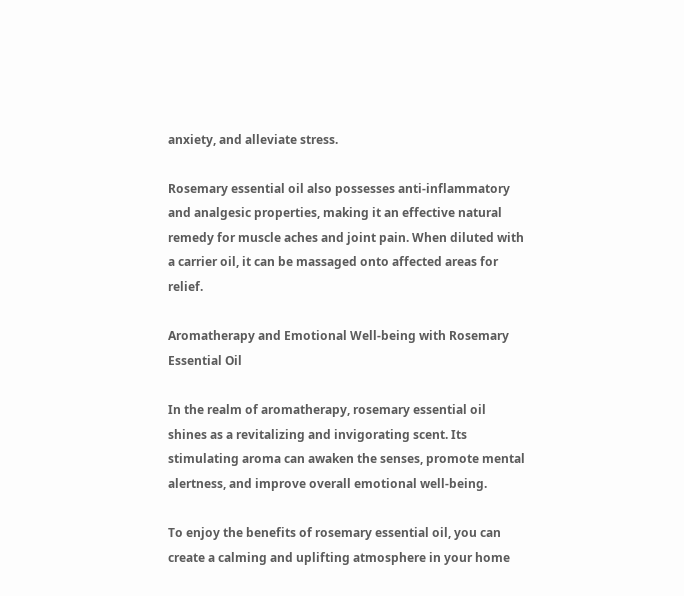anxiety, and alleviate stress.

Rosemary essential oil also possesses anti-inflammatory and analgesic properties, making it an effective natural remedy for muscle aches and joint pain. When diluted with a carrier oil, it can be massaged onto affected areas for relief.

Aromatherapy and Emotional Well-being with Rosemary Essential Oil

In the realm of aromatherapy, rosemary essential oil shines as a revitalizing and invigorating scent. Its stimulating aroma can awaken the senses, promote mental alertness, and improve overall emotional well-being.

To enjoy the benefits of rosemary essential oil, you can create a calming and uplifting atmosphere in your home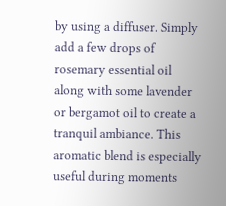by using a diffuser. Simply add a few drops of rosemary essential oil along with some lavender or bergamot oil to create a tranquil ambiance. This aromatic blend is especially useful during moments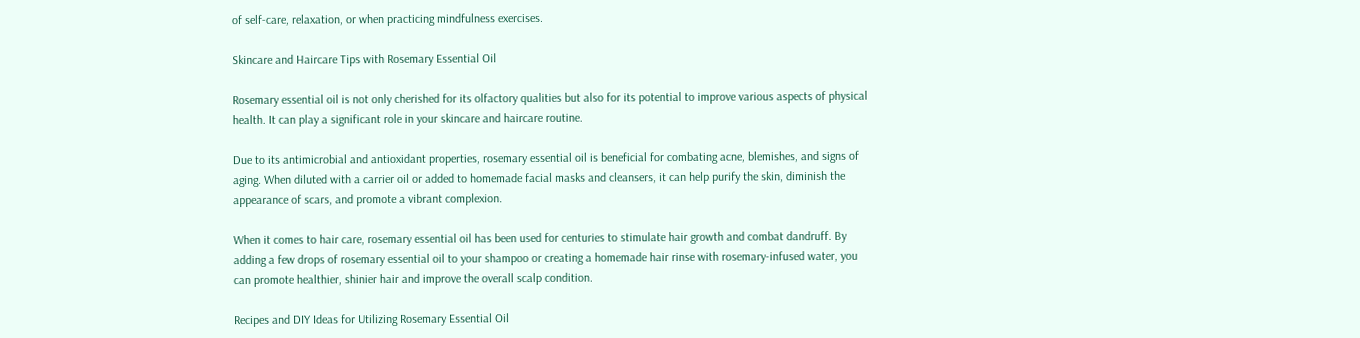of self-care, relaxation, or when practicing mindfulness exercises.

Skincare and Haircare Tips with Rosemary Essential Oil

Rosemary essential oil is not only cherished for its olfactory qualities but also for its potential to improve various aspects of physical health. It can play a significant role in your skincare and haircare routine.

Due to its antimicrobial and antioxidant properties, rosemary essential oil is beneficial for combating acne, blemishes, and signs of aging. When diluted with a carrier oil or added to homemade facial masks and cleansers, it can help purify the skin, diminish the appearance of scars, and promote a vibrant complexion.

When it comes to hair care, rosemary essential oil has been used for centuries to stimulate hair growth and combat dandruff. By adding a few drops of rosemary essential oil to your shampoo or creating a homemade hair rinse with rosemary-infused water, you can promote healthier, shinier hair and improve the overall scalp condition.

Recipes and DIY Ideas for Utilizing Rosemary Essential Oil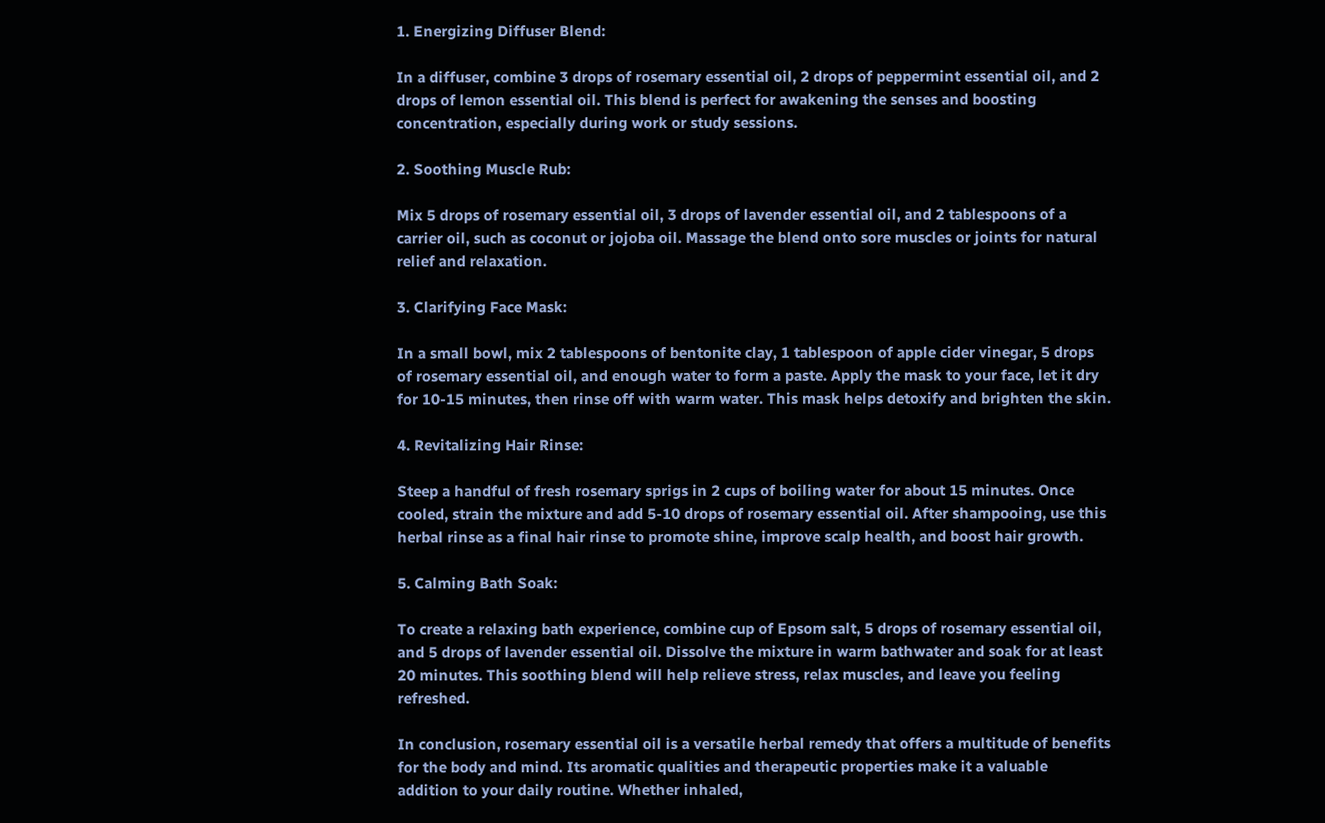1. Energizing Diffuser Blend:

In a diffuser, combine 3 drops of rosemary essential oil, 2 drops of peppermint essential oil, and 2 drops of lemon essential oil. This blend is perfect for awakening the senses and boosting concentration, especially during work or study sessions.

2. Soothing Muscle Rub:

Mix 5 drops of rosemary essential oil, 3 drops of lavender essential oil, and 2 tablespoons of a carrier oil, such as coconut or jojoba oil. Massage the blend onto sore muscles or joints for natural relief and relaxation.

3. Clarifying Face Mask:

In a small bowl, mix 2 tablespoons of bentonite clay, 1 tablespoon of apple cider vinegar, 5 drops of rosemary essential oil, and enough water to form a paste. Apply the mask to your face, let it dry for 10-15 minutes, then rinse off with warm water. This mask helps detoxify and brighten the skin.

4. Revitalizing Hair Rinse:

Steep a handful of fresh rosemary sprigs in 2 cups of boiling water for about 15 minutes. Once cooled, strain the mixture and add 5-10 drops of rosemary essential oil. After shampooing, use this herbal rinse as a final hair rinse to promote shine, improve scalp health, and boost hair growth.

5. Calming Bath Soak:

To create a relaxing bath experience, combine cup of Epsom salt, 5 drops of rosemary essential oil, and 5 drops of lavender essential oil. Dissolve the mixture in warm bathwater and soak for at least 20 minutes. This soothing blend will help relieve stress, relax muscles, and leave you feeling refreshed.

In conclusion, rosemary essential oil is a versatile herbal remedy that offers a multitude of benefits for the body and mind. Its aromatic qualities and therapeutic properties make it a valuable addition to your daily routine. Whether inhaled,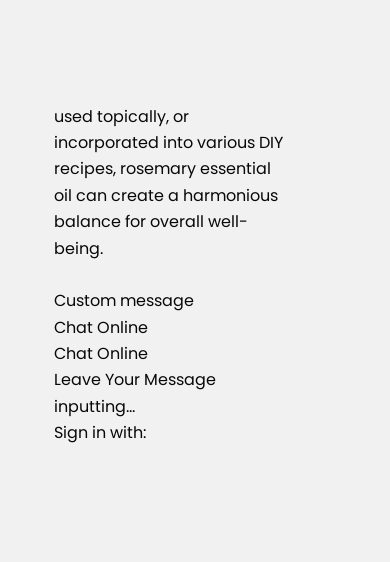used topically, or incorporated into various DIY recipes, rosemary essential oil can create a harmonious balance for overall well-being.

Custom message
Chat Online
Chat Online
Leave Your Message inputting...
Sign in with: